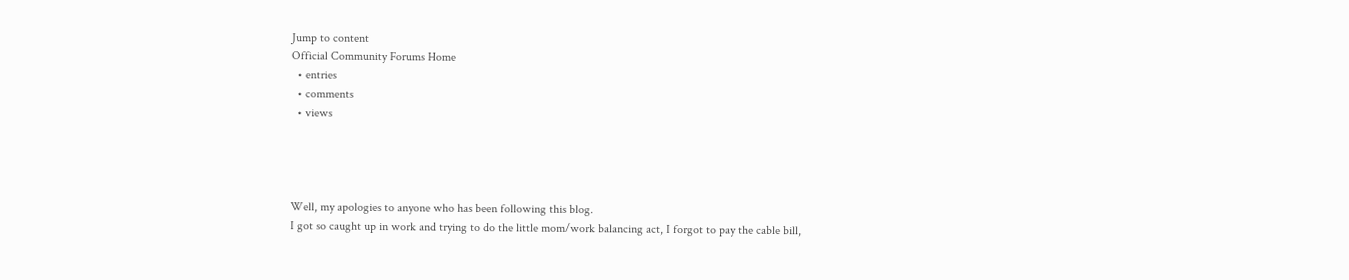Jump to content
Official Community Forums Home
  • entries
  • comments
  • views




Well, my apologies to anyone who has been following this blog.
I got so caught up in work and trying to do the little mom/work balancing act, I forgot to pay the cable bill,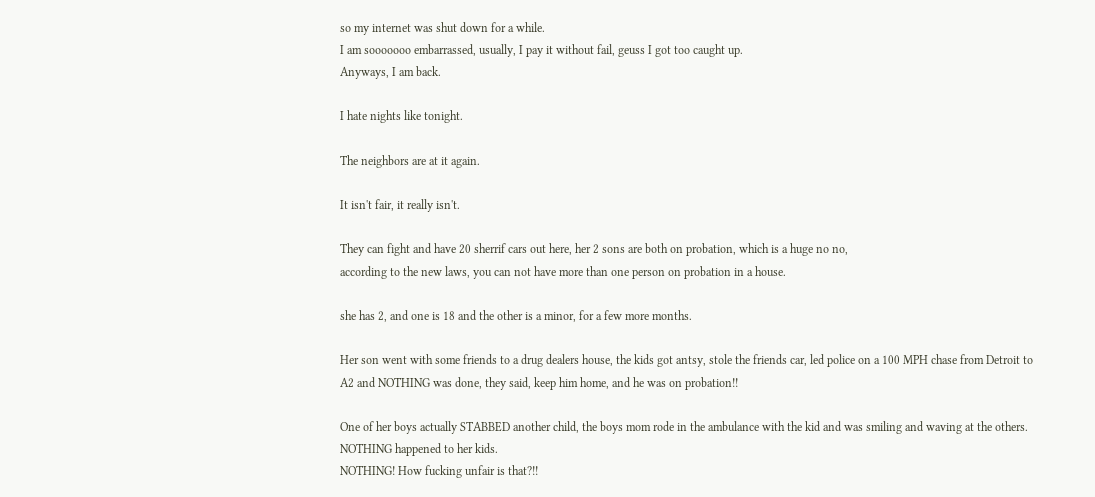so my internet was shut down for a while.
I am sooooooo embarrassed, usually, I pay it without fail, geuss I got too caught up.
Anyways, I am back.

I hate nights like tonight.

The neighbors are at it again.

It isn't fair, it really isn't.

They can fight and have 20 sherrif cars out here, her 2 sons are both on probation, which is a huge no no,
according to the new laws, you can not have more than one person on probation in a house.

she has 2, and one is 18 and the other is a minor, for a few more months.

Her son went with some friends to a drug dealers house, the kids got antsy, stole the friends car, led police on a 100 MPH chase from Detroit to A2 and NOTHING was done, they said, keep him home, and he was on probation!!

One of her boys actually STABBED another child, the boys mom rode in the ambulance with the kid and was smiling and waving at the others.
NOTHING happened to her kids.
NOTHING! How fucking unfair is that?!!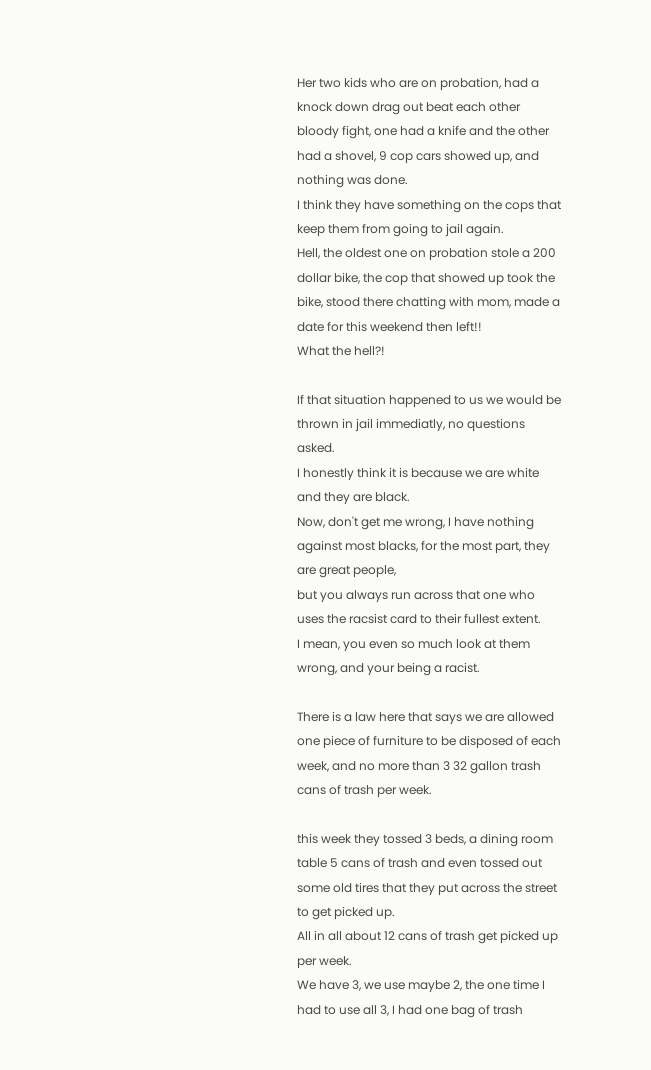Her two kids who are on probation, had a knock down drag out beat each other bloody fight, one had a knife and the other had a shovel, 9 cop cars showed up, and nothing was done.
I think they have something on the cops that keep them from going to jail again.
Hell, the oldest one on probation stole a 200 dollar bike, the cop that showed up took the bike, stood there chatting with mom, made a date for this weekend then left!!
What the hell?!

If that situation happened to us we would be thrown in jail immediatly, no questions asked.
I honestly think it is because we are white and they are black.
Now, don't get me wrong, I have nothing against most blacks, for the most part, they are great people,
but you always run across that one who uses the racsist card to their fullest extent.
I mean, you even so much look at them wrong, and your being a racist.

There is a law here that says we are allowed one piece of furniture to be disposed of each week, and no more than 3 32 gallon trash cans of trash per week.

this week they tossed 3 beds, a dining room table 5 cans of trash and even tossed out some old tires that they put across the street to get picked up.
All in all about 12 cans of trash get picked up per week.
We have 3, we use maybe 2, the one time I had to use all 3, I had one bag of trash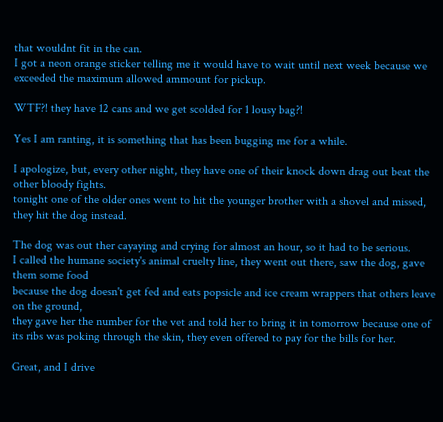that wouldnt fit in the can.
I got a neon orange sticker telling me it would have to wait until next week because we exceeded the maximum allowed ammount for pickup.

WTF?! they have 12 cans and we get scolded for 1 lousy bag?!

Yes I am ranting, it is something that has been bugging me for a while.

I apologize, but, every other night, they have one of their knock down drag out beat the other bloody fights.
tonight one of the older ones went to hit the younger brother with a shovel and missed, they hit the dog instead.

The dog was out ther cayaying and crying for almost an hour, so it had to be serious.
I called the humane society's animal cruelty line, they went out there, saw the dog, gave them some food
because the dog doesn't get fed and eats popsicle and ice cream wrappers that others leave on the ground,
they gave her the number for the vet and told her to bring it in tomorrow because one of its ribs was poking through the skin, they even offered to pay for the bills for her.

Great, and I drive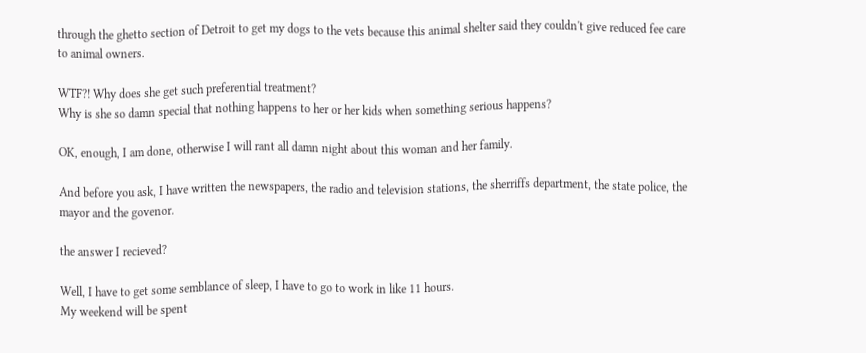through the ghetto section of Detroit to get my dogs to the vets because this animal shelter said they couldn't give reduced fee care to animal owners.

WTF?! Why does she get such preferential treatment?
Why is she so damn special that nothing happens to her or her kids when something serious happens?

OK, enough, I am done, otherwise I will rant all damn night about this woman and her family.

And before you ask, I have written the newspapers, the radio and television stations, the sherriffs department, the state police, the mayor and the govenor.

the answer I recieved?

Well, I have to get some semblance of sleep, I have to go to work in like 11 hours.
My weekend will be spent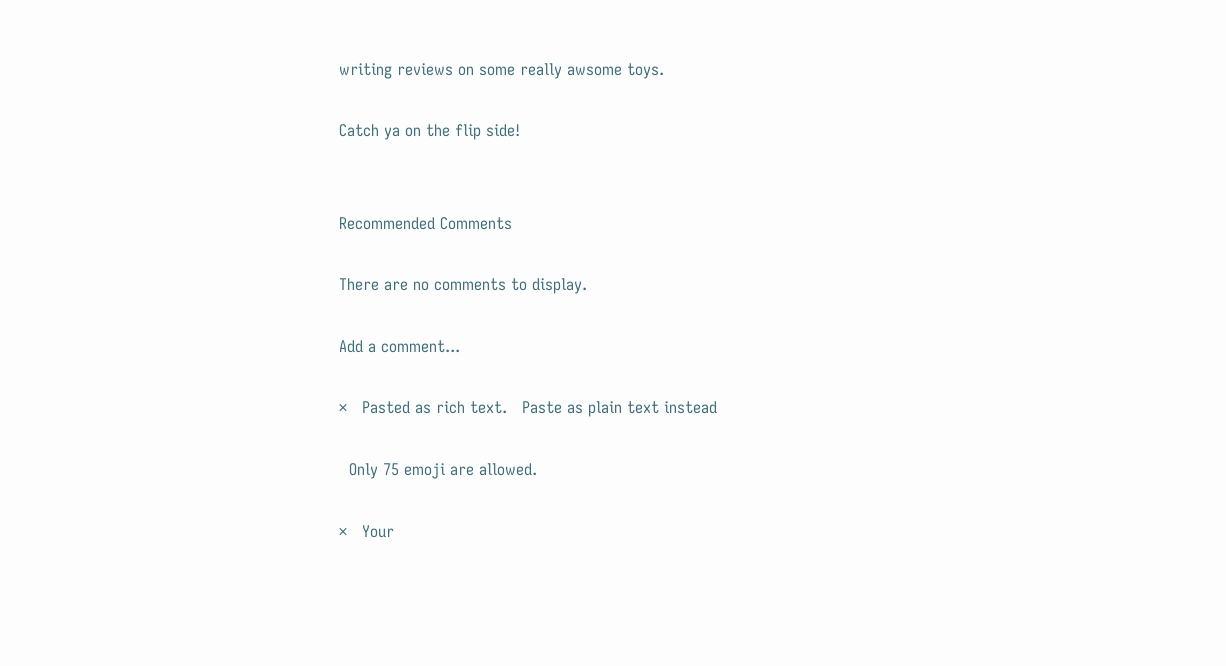writing reviews on some really awsome toys.

Catch ya on the flip side!


Recommended Comments

There are no comments to display.

Add a comment...

×   Pasted as rich text.   Paste as plain text instead

  Only 75 emoji are allowed.

×   Your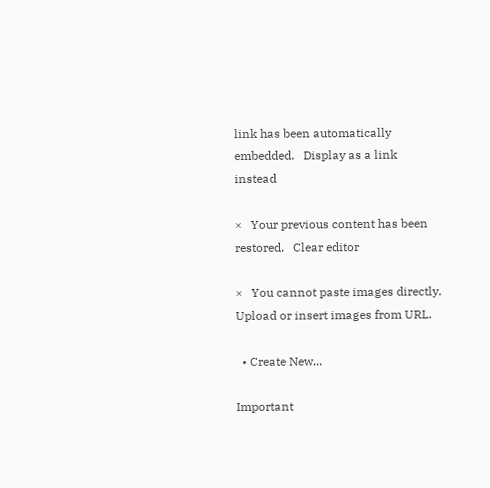link has been automatically embedded.   Display as a link instead

×   Your previous content has been restored.   Clear editor

×   You cannot paste images directly. Upload or insert images from URL.

  • Create New...

Important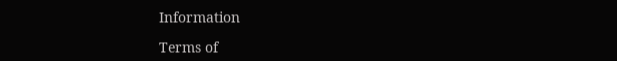Information

Terms of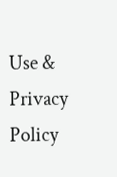Use & Privacy Policy